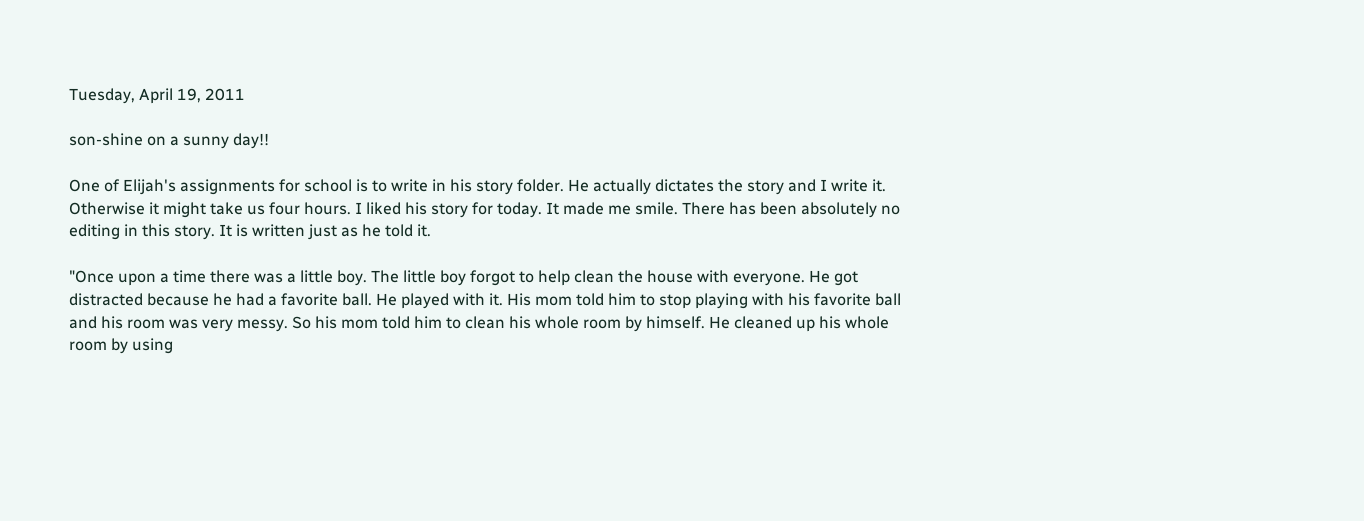Tuesday, April 19, 2011

son-shine on a sunny day!!

One of Elijah's assignments for school is to write in his story folder. He actually dictates the story and I write it. Otherwise it might take us four hours. I liked his story for today. It made me smile. There has been absolutely no editing in this story. It is written just as he told it.

"Once upon a time there was a little boy. The little boy forgot to help clean the house with everyone. He got distracted because he had a favorite ball. He played with it. His mom told him to stop playing with his favorite ball and his room was very messy. So his mom told him to clean his whole room by himself. He cleaned up his whole room by using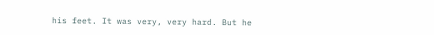his feet. It was very, very hard. But he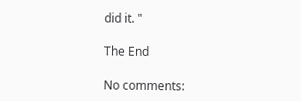did it. "

The End

No comments: